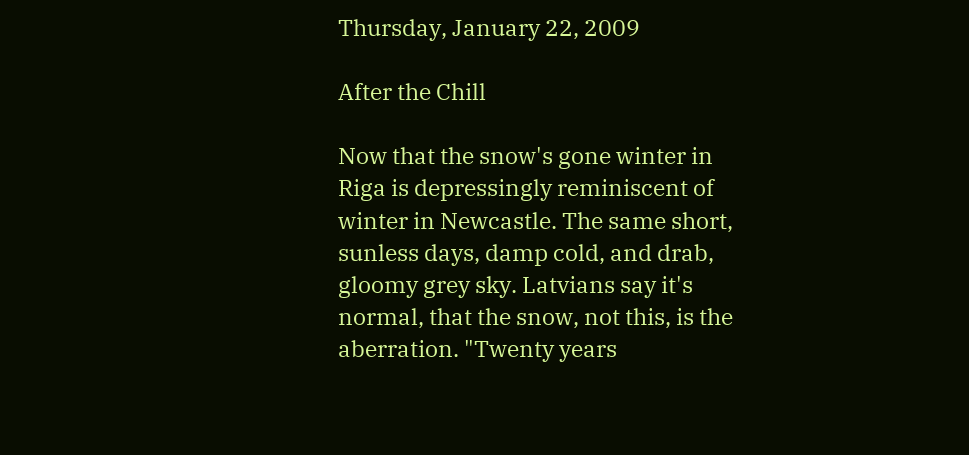Thursday, January 22, 2009

After the Chill

Now that the snow's gone winter in Riga is depressingly reminiscent of winter in Newcastle. The same short, sunless days, damp cold, and drab, gloomy grey sky. Latvians say it's normal, that the snow, not this, is the aberration. "Twenty years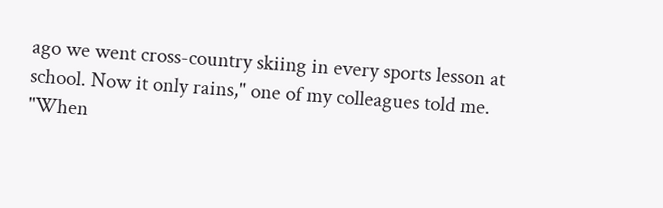ago we went cross-country skiing in every sports lesson at school. Now it only rains," one of my colleagues told me.
"When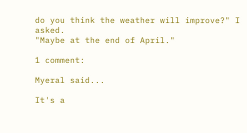do you think the weather will improve?" I asked.
"Maybe at the end of April."

1 comment:

Myeral said...

It's a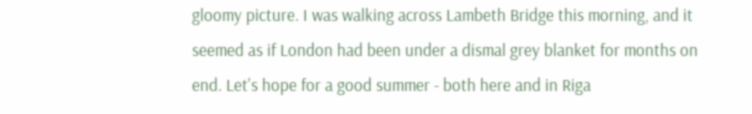gloomy picture. I was walking across Lambeth Bridge this morning, and it seemed as if London had been under a dismal grey blanket for months on end. Let's hope for a good summer - both here and in Riga